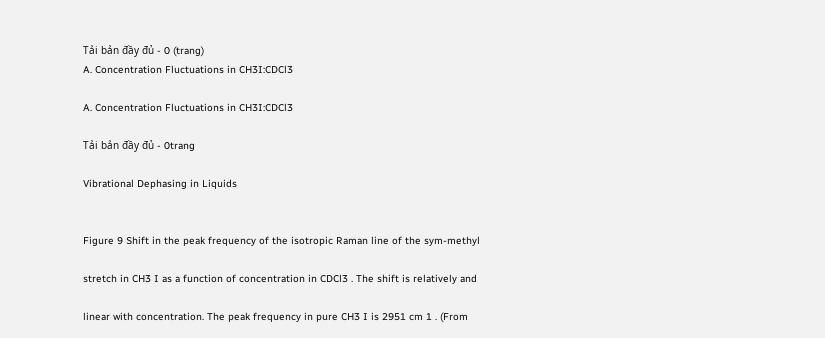Tải bản đầy đủ - 0 (trang)
A. Concentration Fluctuations in CH3I:CDCl3

A. Concentration Fluctuations in CH3I:CDCl3

Tải bản đầy đủ - 0trang

Vibrational Dephasing in Liquids


Figure 9 Shift in the peak frequency of the isotropic Raman line of the sym-methyl

stretch in CH3 I as a function of concentration in CDCl3 . The shift is relatively and

linear with concentration. The peak frequency in pure CH3 I is 2951 cm 1 . (From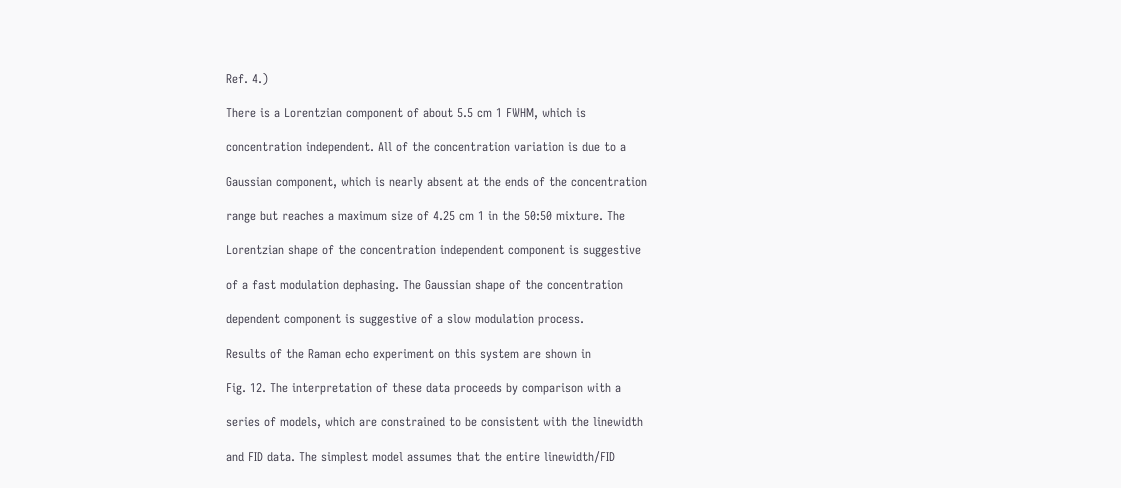Ref. 4.)

There is a Lorentzian component of about 5.5 cm 1 FWHM, which is

concentration independent. All of the concentration variation is due to a

Gaussian component, which is nearly absent at the ends of the concentration

range but reaches a maximum size of 4.25 cm 1 in the 50:50 mixture. The

Lorentzian shape of the concentration independent component is suggestive

of a fast modulation dephasing. The Gaussian shape of the concentration

dependent component is suggestive of a slow modulation process.

Results of the Raman echo experiment on this system are shown in

Fig. 12. The interpretation of these data proceeds by comparison with a

series of models, which are constrained to be consistent with the linewidth

and FID data. The simplest model assumes that the entire linewidth/FID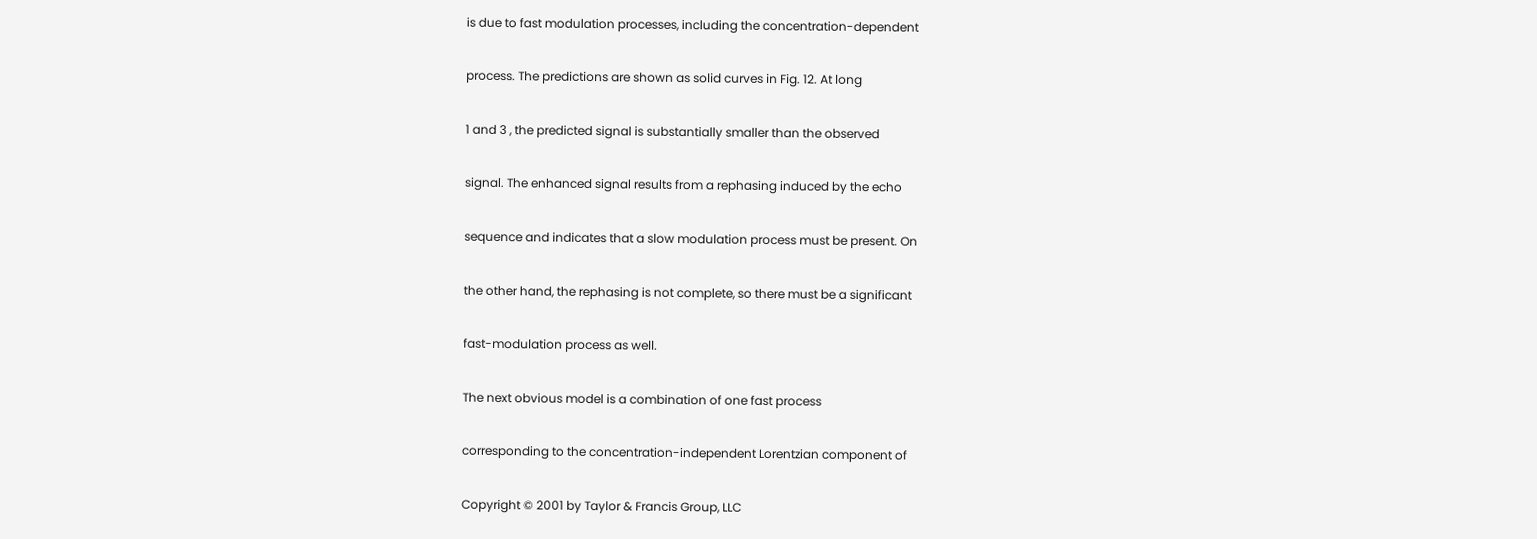is due to fast modulation processes, including the concentration-dependent

process. The predictions are shown as solid curves in Fig. 12. At long

1 and 3 , the predicted signal is substantially smaller than the observed

signal. The enhanced signal results from a rephasing induced by the echo

sequence and indicates that a slow modulation process must be present. On

the other hand, the rephasing is not complete, so there must be a significant

fast-modulation process as well.

The next obvious model is a combination of one fast process

corresponding to the concentration-independent Lorentzian component of

Copyright © 2001 by Taylor & Francis Group, LLC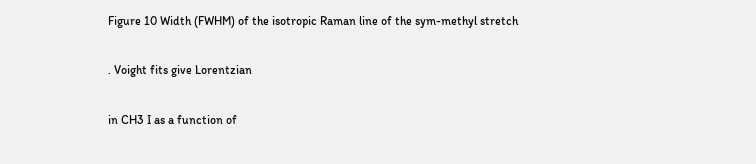Figure 10 Width (FWHM) of the isotropic Raman line of the sym-methyl stretch

. Voight fits give Lorentzian

in CH3 I as a function of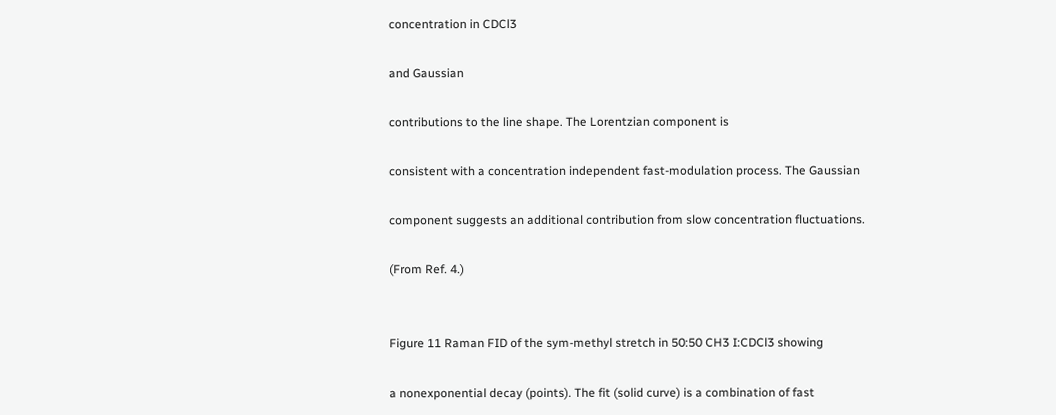concentration in CDCl3

and Gaussian

contributions to the line shape. The Lorentzian component is

consistent with a concentration independent fast-modulation process. The Gaussian

component suggests an additional contribution from slow concentration fluctuations.

(From Ref. 4.)


Figure 11 Raman FID of the sym-methyl stretch in 50:50 CH3 I:CDCl3 showing

a nonexponential decay (points). The fit (solid curve) is a combination of fast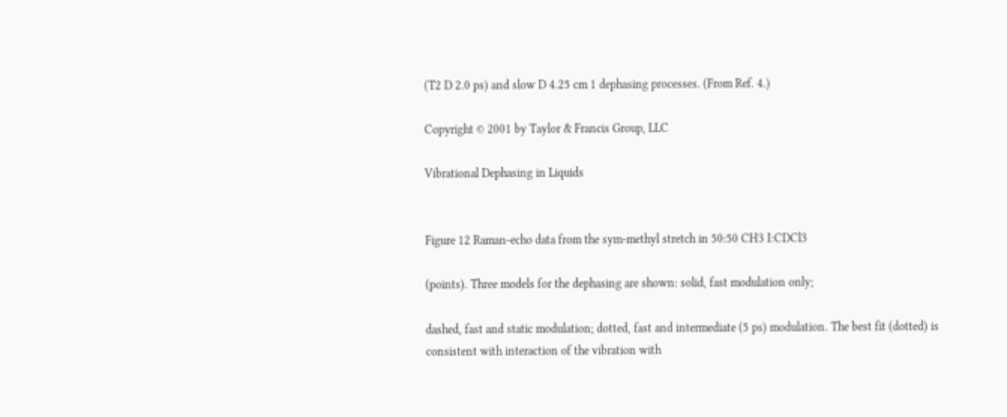(T2 D 2.0 ps) and slow D 4.25 cm 1 dephasing processes. (From Ref. 4.)

Copyright © 2001 by Taylor & Francis Group, LLC

Vibrational Dephasing in Liquids


Figure 12 Raman-echo data from the sym-methyl stretch in 50:50 CH3 I:CDCl3

(points). Three models for the dephasing are shown: solid, fast modulation only;

dashed, fast and static modulation; dotted, fast and intermediate (5 ps) modulation. The best fit (dotted) is consistent with interaction of the vibration with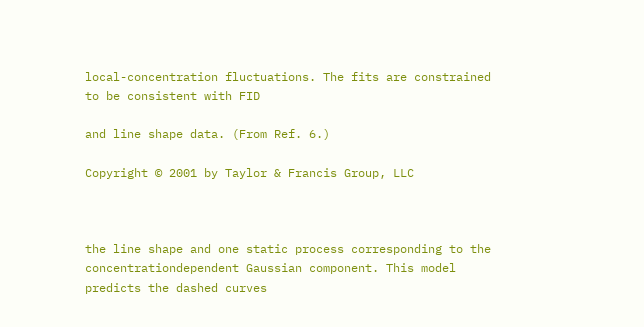local-concentration fluctuations. The fits are constrained to be consistent with FID

and line shape data. (From Ref. 6.)

Copyright © 2001 by Taylor & Francis Group, LLC



the line shape and one static process corresponding to the concentrationdependent Gaussian component. This model predicts the dashed curves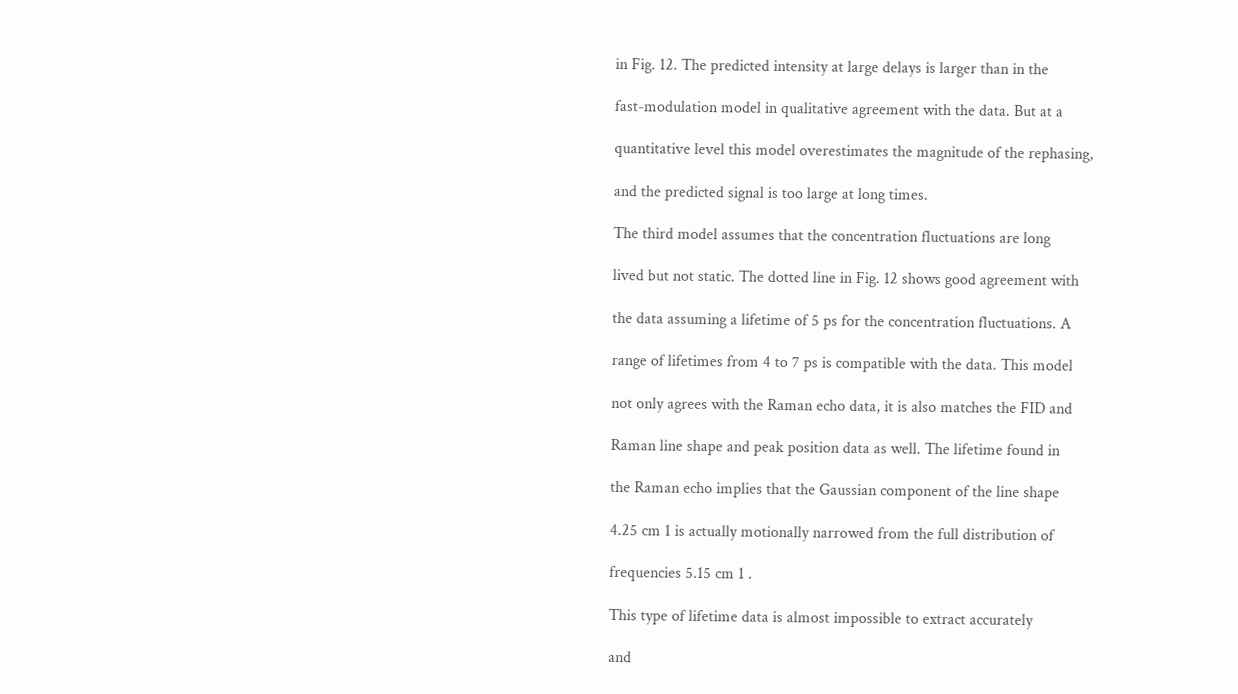in Fig. 12. The predicted intensity at large delays is larger than in the

fast-modulation model in qualitative agreement with the data. But at a

quantitative level this model overestimates the magnitude of the rephasing,

and the predicted signal is too large at long times.

The third model assumes that the concentration fluctuations are long

lived but not static. The dotted line in Fig. 12 shows good agreement with

the data assuming a lifetime of 5 ps for the concentration fluctuations. A

range of lifetimes from 4 to 7 ps is compatible with the data. This model

not only agrees with the Raman echo data, it is also matches the FID and

Raman line shape and peak position data as well. The lifetime found in

the Raman echo implies that the Gaussian component of the line shape

4.25 cm 1 is actually motionally narrowed from the full distribution of

frequencies 5.15 cm 1 .

This type of lifetime data is almost impossible to extract accurately

and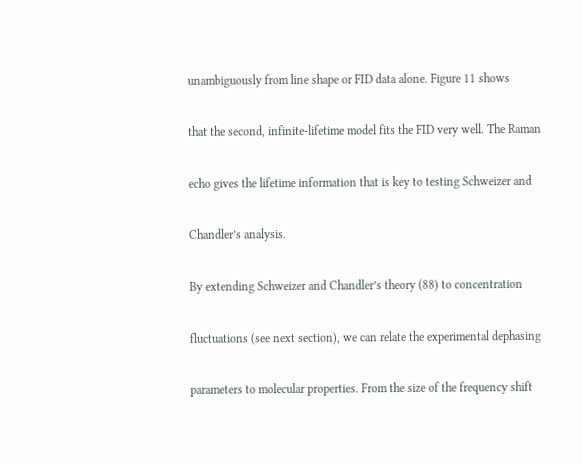unambiguously from line shape or FID data alone. Figure 11 shows

that the second, infinite-lifetime model fits the FID very well. The Raman

echo gives the lifetime information that is key to testing Schweizer and

Chandler’s analysis.

By extending Schweizer and Chandler’s theory (88) to concentration

fluctuations (see next section), we can relate the experimental dephasing

parameters to molecular properties. From the size of the frequency shift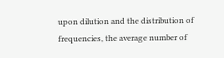upon dilution and the distribution of frequencies, the average number of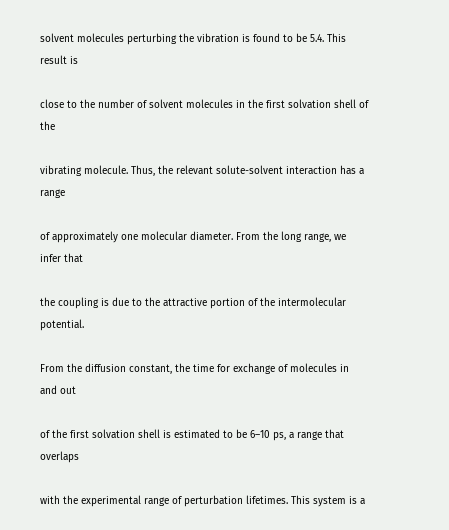solvent molecules perturbing the vibration is found to be 5.4. This result is

close to the number of solvent molecules in the first solvation shell of the

vibrating molecule. Thus, the relevant solute-solvent interaction has a range

of approximately one molecular diameter. From the long range, we infer that

the coupling is due to the attractive portion of the intermolecular potential.

From the diffusion constant, the time for exchange of molecules in and out

of the first solvation shell is estimated to be 6–10 ps, a range that overlaps

with the experimental range of perturbation lifetimes. This system is a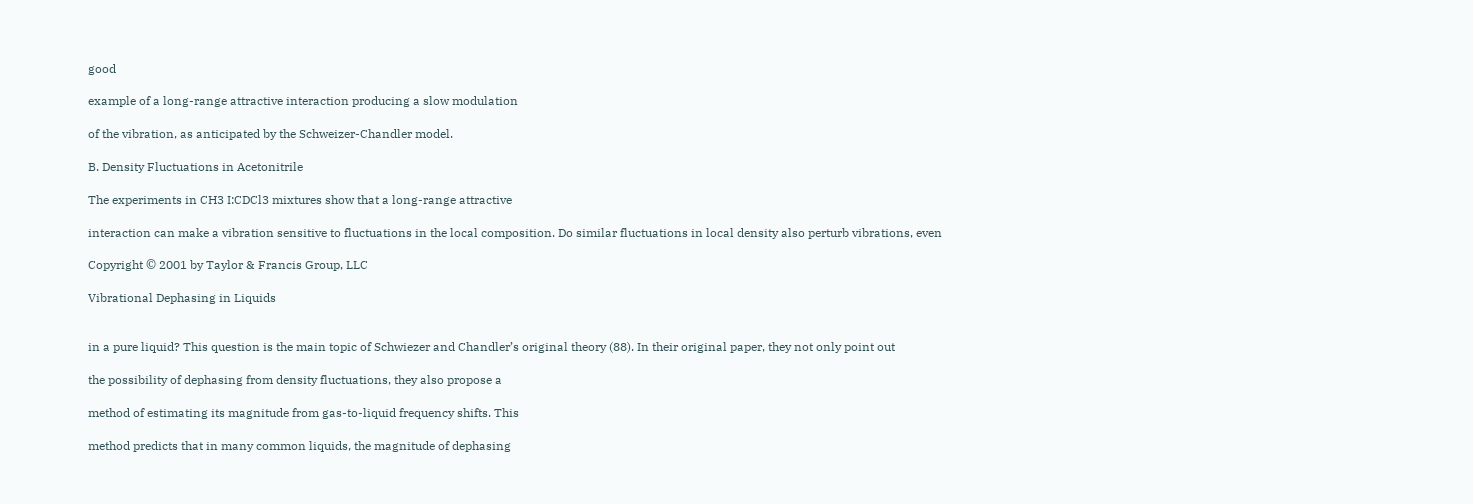good

example of a long-range attractive interaction producing a slow modulation

of the vibration, as anticipated by the Schweizer-Chandler model.

B. Density Fluctuations in Acetonitrile

The experiments in CH3 I:CDCl3 mixtures show that a long-range attractive

interaction can make a vibration sensitive to fluctuations in the local composition. Do similar fluctuations in local density also perturb vibrations, even

Copyright © 2001 by Taylor & Francis Group, LLC

Vibrational Dephasing in Liquids


in a pure liquid? This question is the main topic of Schwiezer and Chandler’s original theory (88). In their original paper, they not only point out

the possibility of dephasing from density fluctuations, they also propose a

method of estimating its magnitude from gas-to-liquid frequency shifts. This

method predicts that in many common liquids, the magnitude of dephasing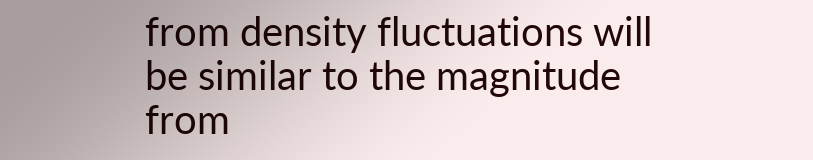from density fluctuations will be similar to the magnitude from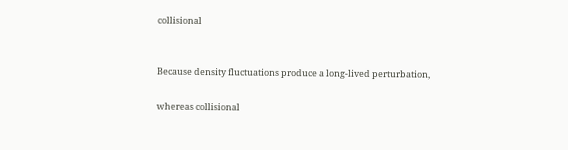collisional


Because density fluctuations produce a long-lived perturbation,

whereas collisional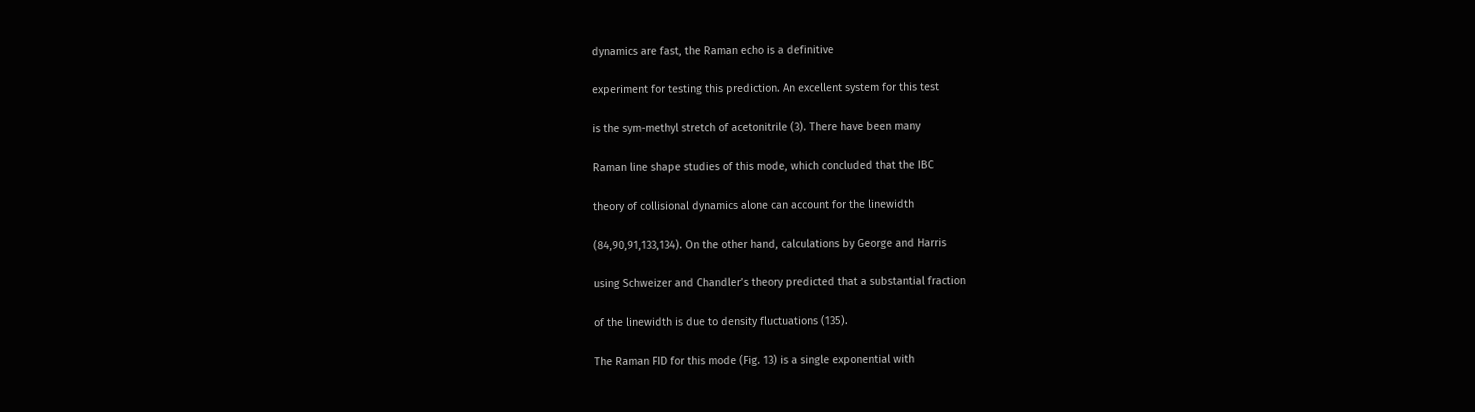dynamics are fast, the Raman echo is a definitive

experiment for testing this prediction. An excellent system for this test

is the sym-methyl stretch of acetonitrile (3). There have been many

Raman line shape studies of this mode, which concluded that the IBC

theory of collisional dynamics alone can account for the linewidth

(84,90,91,133,134). On the other hand, calculations by George and Harris

using Schweizer and Chandler’s theory predicted that a substantial fraction

of the linewidth is due to density fluctuations (135).

The Raman FID for this mode (Fig. 13) is a single exponential with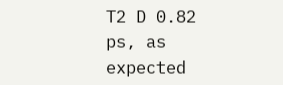T2 D 0.82 ps, as expected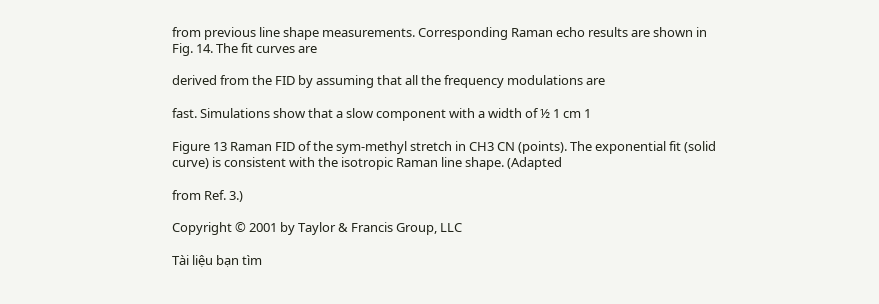from previous line shape measurements. Corresponding Raman echo results are shown in Fig. 14. The fit curves are

derived from the FID by assuming that all the frequency modulations are

fast. Simulations show that a slow component with a width of ½ 1 cm 1

Figure 13 Raman FID of the sym-methyl stretch in CH3 CN (points). The exponential fit (solid curve) is consistent with the isotropic Raman line shape. (Adapted

from Ref. 3.)

Copyright © 2001 by Taylor & Francis Group, LLC

Tài liệu bạn tìm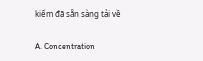kiếm đã sẵn sàng tải về

A. Concentration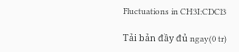Fluctuations in CH3I:CDCl3

Tải bản đầy đủ ngay(0 tr)